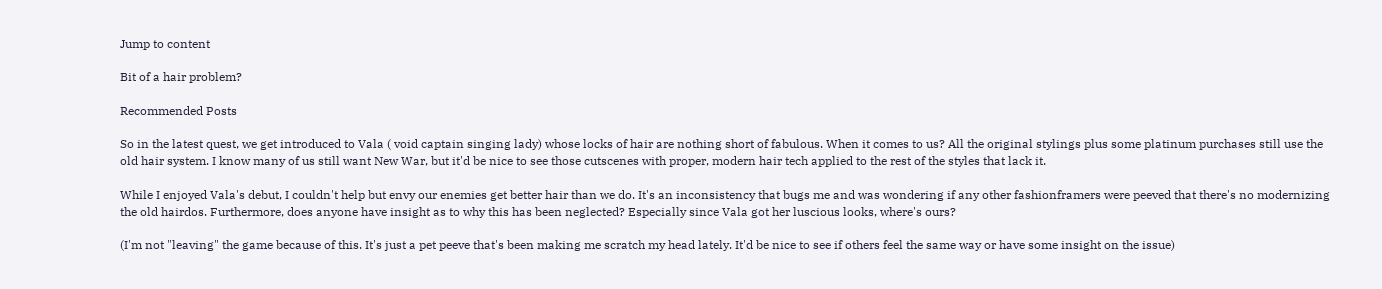Jump to content

Bit of a hair problem?

Recommended Posts

So in the latest quest, we get introduced to Vala ( void captain singing lady) whose locks of hair are nothing short of fabulous. When it comes to us? All the original stylings plus some platinum purchases still use the old hair system. I know many of us still want New War, but it'd be nice to see those cutscenes with proper, modern hair tech applied to the rest of the styles that lack it.

While I enjoyed Vala's debut, I couldn't help but envy our enemies get better hair than we do. It's an inconsistency that bugs me and was wondering if any other fashionframers were peeved that there's no modernizing the old hairdos. Furthermore, does anyone have insight as to why this has been neglected? Especially since Vala got her luscious looks, where's ours?

(I'm not "leaving" the game because of this. It's just a pet peeve that's been making me scratch my head lately. It'd be nice to see if others feel the same way or have some insight on the issue)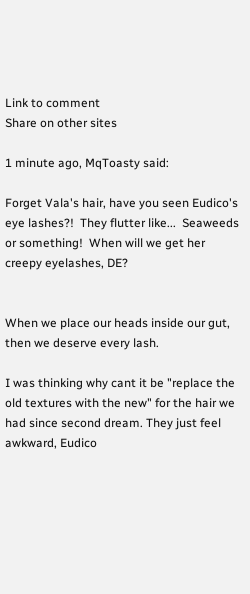Link to comment
Share on other sites

1 minute ago, MqToasty said:

Forget Vala's hair, have you seen Eudico's eye lashes?!  They flutter like...  Seaweeds or something!  When will we get her creepy eyelashes, DE?


When we place our heads inside our gut, then we deserve every lash.

I was thinking why cant it be "replace the old textures with the new" for the hair we had since second dream. They just feel awkward, Eudico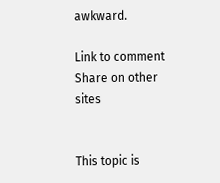awkward.

Link to comment
Share on other sites


This topic is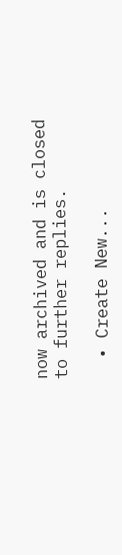now archived and is closed to further replies.

  • Create New...